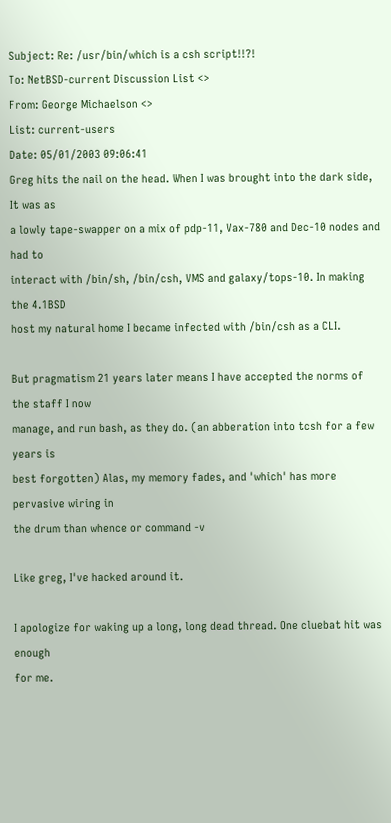Subject: Re: /usr/bin/which is a csh script!!?!
To: NetBSD-current Discussion List <>
From: George Michaelson <>
List: current-users
Date: 05/01/2003 09:06:41
Greg hits the nail on the head. When I was brought into the dark side, It was as
a lowly tape-swapper on a mix of pdp-11, Vax-780 and Dec-10 nodes and had to
interact with /bin/sh, /bin/csh, VMS and galaxy/tops-10. In making the 4.1BSD
host my natural home I became infected with /bin/csh as a CLI.

But pragmatism 21 years later means I have accepted the norms of the staff I now
manage, and run bash, as they do. (an abberation into tcsh for a few years is
best forgotten) Alas, my memory fades, and 'which' has more pervasive wiring in
the drum than whence or command -v

Like greg, I've hacked around it.

I apologize for waking up a long, long dead thread. One cluebat hit was enough
for me.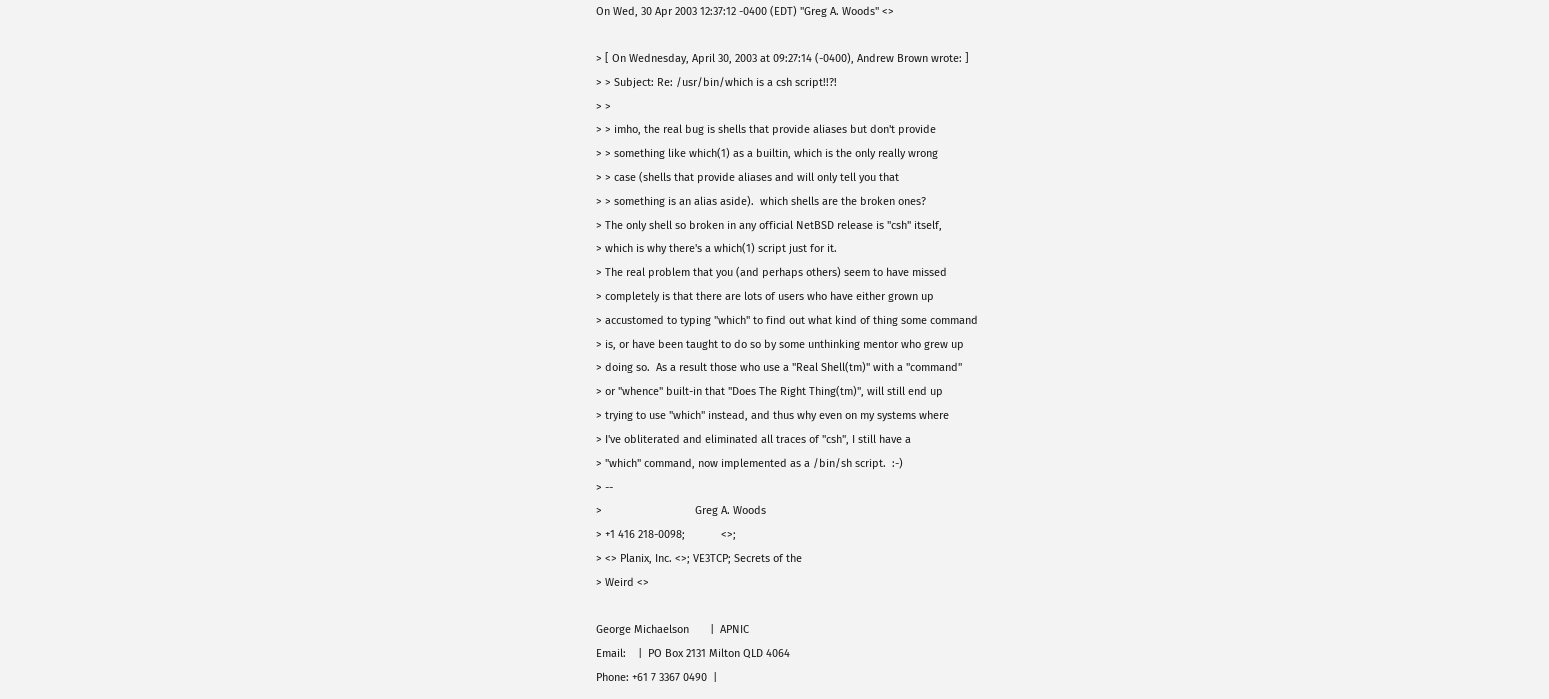On Wed, 30 Apr 2003 12:37:12 -0400 (EDT) "Greg A. Woods" <>

> [ On Wednesday, April 30, 2003 at 09:27:14 (-0400), Andrew Brown wrote: ]
> > Subject: Re: /usr/bin/which is a csh script!!?!
> >
> > imho, the real bug is shells that provide aliases but don't provide
> > something like which(1) as a builtin, which is the only really wrong
> > case (shells that provide aliases and will only tell you that
> > something is an alias aside).  which shells are the broken ones?
> The only shell so broken in any official NetBSD release is "csh" itself,
> which is why there's a which(1) script just for it.
> The real problem that you (and perhaps others) seem to have missed
> completely is that there are lots of users who have either grown up
> accustomed to typing "which" to find out what kind of thing some command
> is, or have been taught to do so by some unthinking mentor who grew up
> doing so.  As a result those who use a "Real Shell(tm)" with a "command"
> or "whence" built-in that "Does The Right Thing(tm)", will still end up
> trying to use "which" instead, and thus why even on my systems where
> I've obliterated and eliminated all traces of "csh", I still have a
> "which" command, now implemented as a /bin/sh script.  :-)
> --
>                               Greg A. Woods
> +1 416 218-0098;            <>;
> <> Planix, Inc. <>; VE3TCP; Secrets of the
> Weird <>

George Michaelson       |  APNIC
Email:    |  PO Box 2131 Milton QLD 4064
Phone: +61 7 3367 0490  |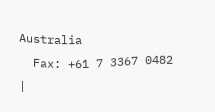Australia
  Fax: +61 7 3367 0482  |